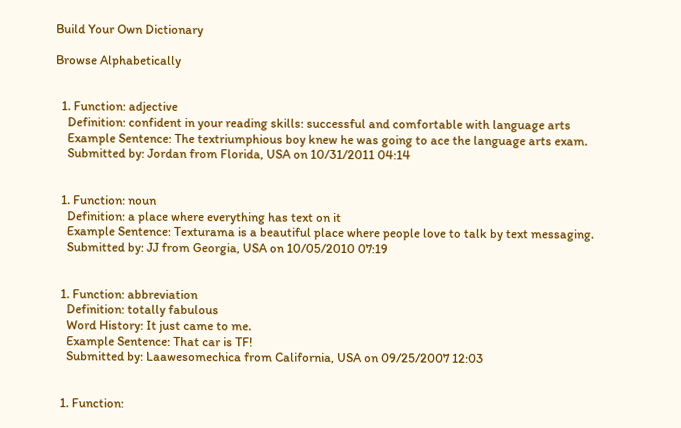Build Your Own Dictionary

Browse Alphabetically


  1. Function: adjective
    Definition: confident in your reading skills: successful and comfortable with language arts
    Example Sentence: The textriumphious boy knew he was going to ace the language arts exam.
    Submitted by: Jordan from Florida, USA on 10/31/2011 04:14


  1. Function: noun
    Definition: a place where everything has text on it
    Example Sentence: Texturama is a beautiful place where people love to talk by text messaging.
    Submitted by: JJ from Georgia, USA on 10/05/2010 07:19


  1. Function: abbreviation
    Definition: totally fabulous
    Word History: It just came to me.
    Example Sentence: That car is TF!
    Submitted by: Laawesomechica from California, USA on 09/25/2007 12:03


  1. Function: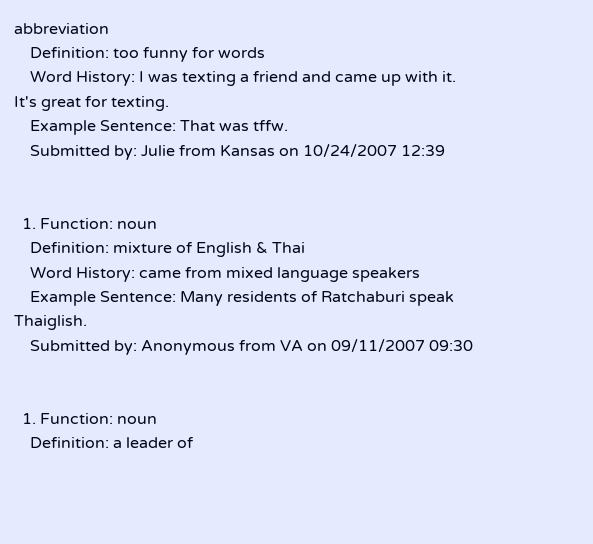abbreviation
    Definition: too funny for words
    Word History: I was texting a friend and came up with it. It's great for texting.
    Example Sentence: That was tffw.
    Submitted by: Julie from Kansas on 10/24/2007 12:39


  1. Function: noun
    Definition: mixture of English & Thai
    Word History: came from mixed language speakers
    Example Sentence: Many residents of Ratchaburi speak Thaiglish.
    Submitted by: Anonymous from VA on 09/11/2007 09:30


  1. Function: noun
    Definition: a leader of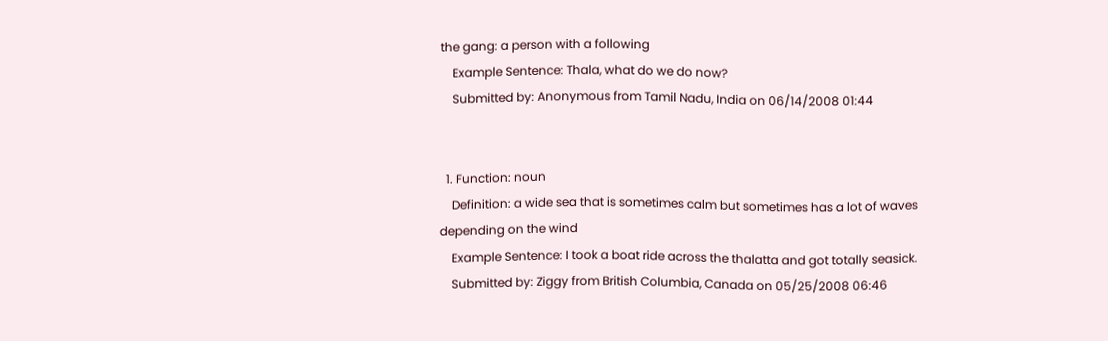the gang: a person with a following
    Example Sentence: Thala, what do we do now?
    Submitted by: Anonymous from Tamil Nadu, India on 06/14/2008 01:44


  1. Function: noun
    Definition: a wide sea that is sometimes calm but sometimes has a lot of waves depending on the wind
    Example Sentence: I took a boat ride across the thalatta and got totally seasick.
    Submitted by: Ziggy from British Columbia, Canada on 05/25/2008 06:46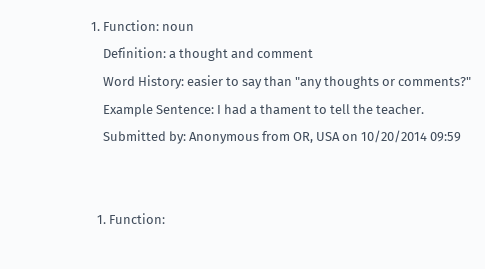1. Function: noun
    Definition: a thought and comment
    Word History: easier to say than "any thoughts or comments?"
    Example Sentence: I had a thament to tell the teacher.
    Submitted by: Anonymous from OR, USA on 10/20/2014 09:59


  1. Function: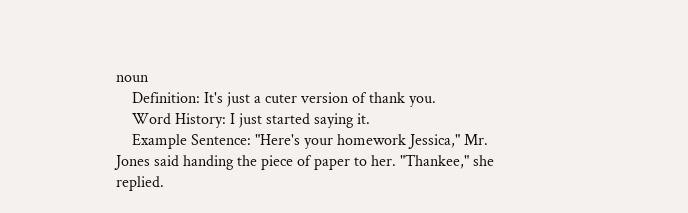noun
    Definition: It's just a cuter version of thank you.
    Word History: I just started saying it.
    Example Sentence: "Here's your homework Jessica," Mr. Jones said handing the piece of paper to her. "Thankee," she replied.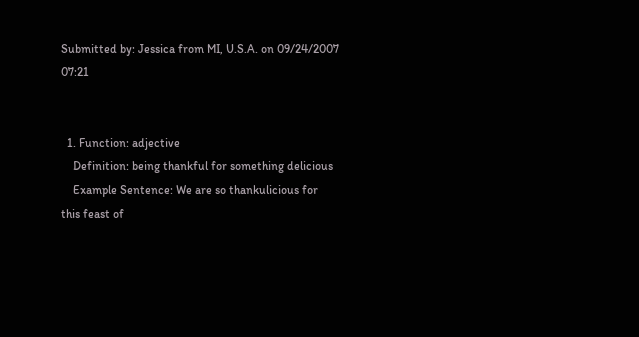Submitted by: Jessica from MI, U.S.A. on 09/24/2007 07:21


  1. Function: adjective
    Definition: being thankful for something delicious
    Example Sentence: We are so thankulicious for this feast of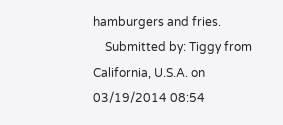hamburgers and fries.
    Submitted by: Tiggy from California, U.S.A. on 03/19/2014 08:54